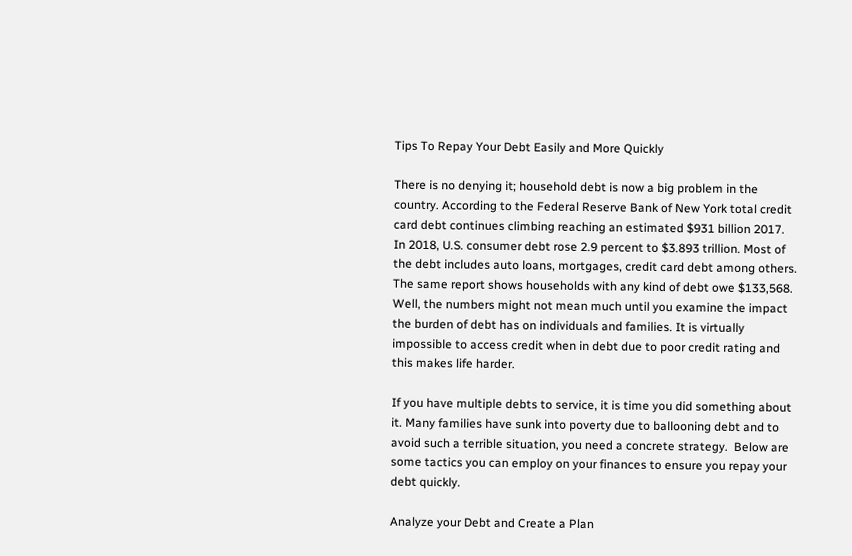Tips To Repay Your Debt Easily and More Quickly

There is no denying it; household debt is now a big problem in the country. According to the Federal Reserve Bank of New York total credit card debt continues climbing reaching an estimated $931 billion 2017.  In 2018, U.S. consumer debt rose 2.9 percent to $3.893 trillion. Most of the debt includes auto loans, mortgages, credit card debt among others.  The same report shows households with any kind of debt owe $133,568. Well, the numbers might not mean much until you examine the impact the burden of debt has on individuals and families. It is virtually impossible to access credit when in debt due to poor credit rating and this makes life harder.

If you have multiple debts to service, it is time you did something about it. Many families have sunk into poverty due to ballooning debt and to avoid such a terrible situation, you need a concrete strategy.  Below are some tactics you can employ on your finances to ensure you repay your debt quickly.

Analyze your Debt and Create a Plan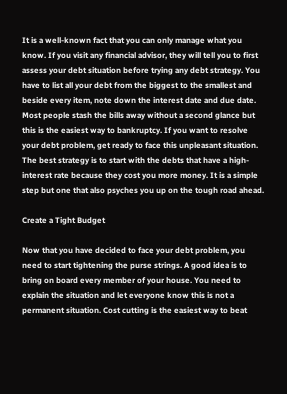It is a well-known fact that you can only manage what you know. If you visit any financial advisor, they will tell you to first assess your debt situation before trying any debt strategy. You have to list all your debt from the biggest to the smallest and beside every item, note down the interest date and due date.  Most people stash the bills away without a second glance but this is the easiest way to bankruptcy. If you want to resolve your debt problem, get ready to face this unpleasant situation. The best strategy is to start with the debts that have a high-interest rate because they cost you more money. It is a simple step but one that also psyches you up on the tough road ahead.

Create a Tight Budget

Now that you have decided to face your debt problem, you need to start tightening the purse strings. A good idea is to bring on board every member of your house. You need to explain the situation and let everyone know this is not a permanent situation. Cost cutting is the easiest way to beat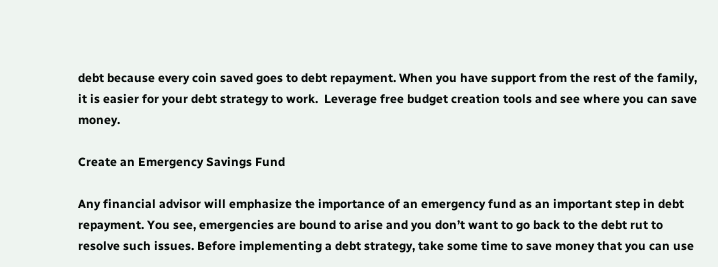debt because every coin saved goes to debt repayment. When you have support from the rest of the family, it is easier for your debt strategy to work.  Leverage free budget creation tools and see where you can save money.

Create an Emergency Savings Fund

Any financial advisor will emphasize the importance of an emergency fund as an important step in debt repayment. You see, emergencies are bound to arise and you don’t want to go back to the debt rut to resolve such issues. Before implementing a debt strategy, take some time to save money that you can use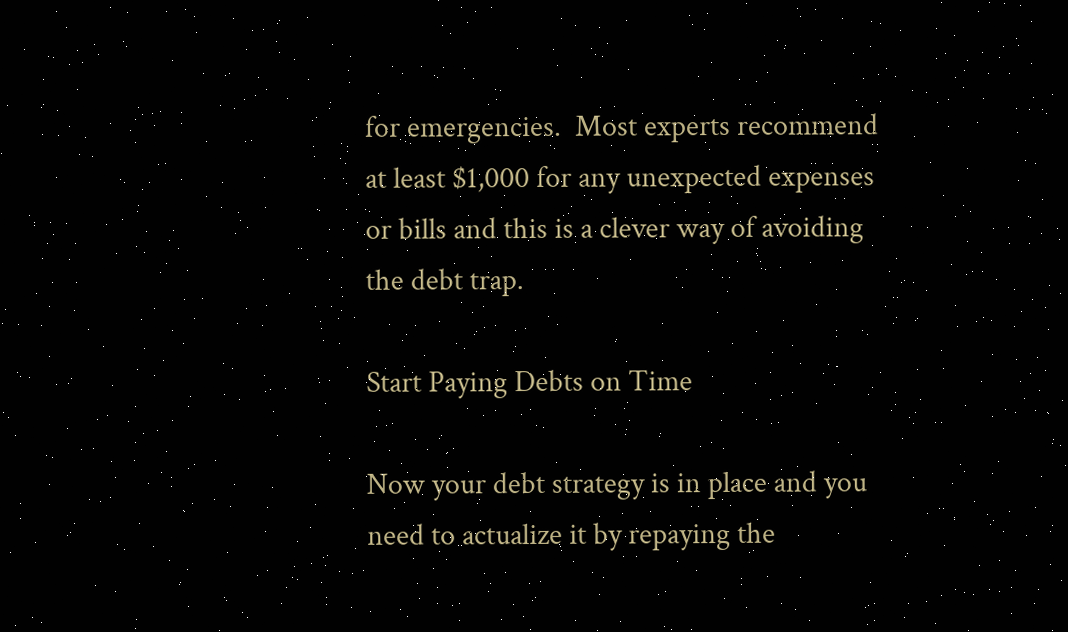for emergencies.  Most experts recommend at least $1,000 for any unexpected expenses or bills and this is a clever way of avoiding the debt trap.

Start Paying Debts on Time

Now your debt strategy is in place and you need to actualize it by repaying the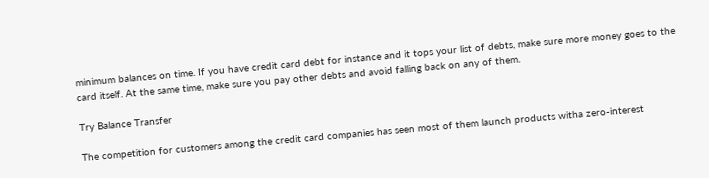minimum balances on time. If you have credit card debt for instance and it tops your list of debts, make sure more money goes to the card itself. At the same time, make sure you pay other debts and avoid falling back on any of them.

Try Balance Transfer

The competition for customers among the credit card companies has seen most of them launch products witha zero-interest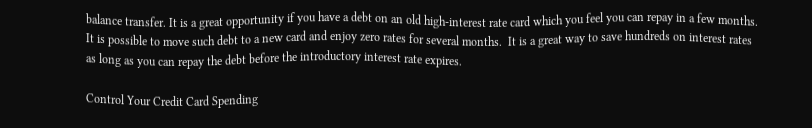balance transfer. It is a great opportunity if you have a debt on an old high-interest rate card which you feel you can repay in a few months. It is possible to move such debt to a new card and enjoy zero rates for several months.  It is a great way to save hundreds on interest rates as long as you can repay the debt before the introductory interest rate expires.

Control Your Credit Card Spending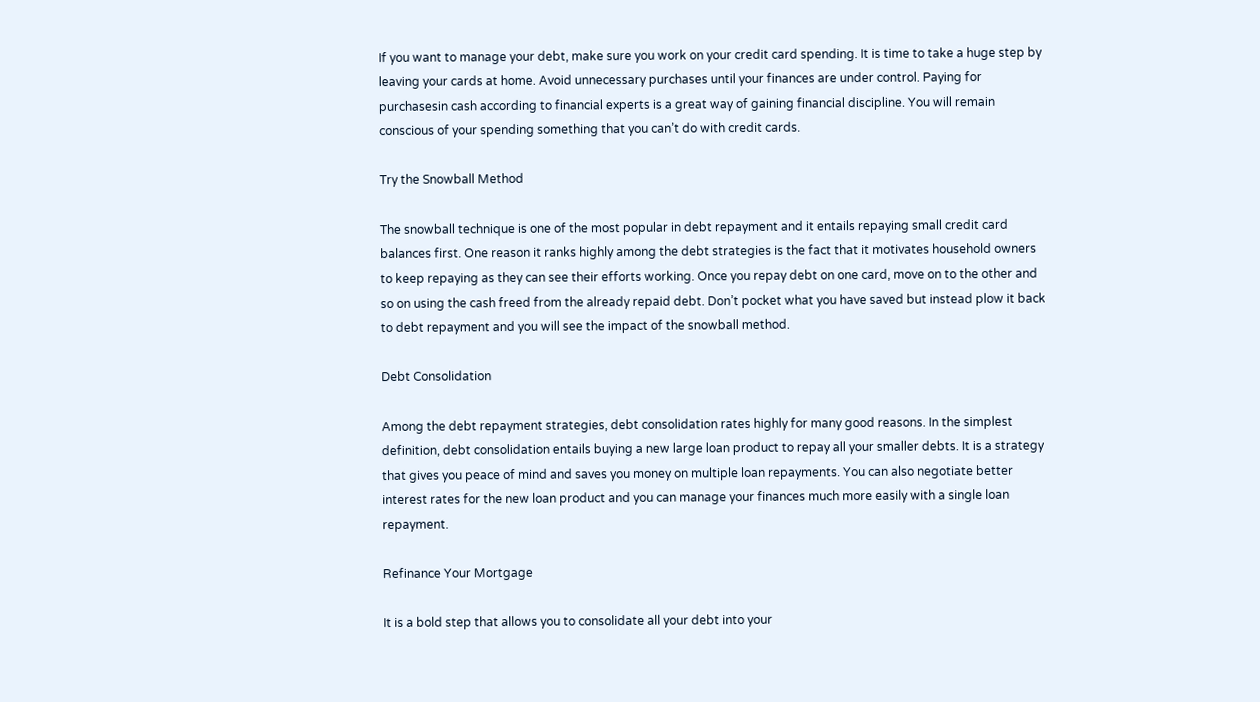If you want to manage your debt, make sure you work on your credit card spending. It is time to take a huge step by leaving your cards at home. Avoid unnecessary purchases until your finances are under control. Paying for purchasesin cash according to financial experts is a great way of gaining financial discipline. You will remain conscious of your spending something that you can’t do with credit cards.

Try the Snowball Method

The snowball technique is one of the most popular in debt repayment and it entails repaying small credit card balances first. One reason it ranks highly among the debt strategies is the fact that it motivates household owners to keep repaying as they can see their efforts working. Once you repay debt on one card, move on to the other and so on using the cash freed from the already repaid debt. Don’t pocket what you have saved but instead plow it back to debt repayment and you will see the impact of the snowball method.

Debt Consolidation

Among the debt repayment strategies, debt consolidation rates highly for many good reasons. In the simplest definition, debt consolidation entails buying a new large loan product to repay all your smaller debts. It is a strategy that gives you peace of mind and saves you money on multiple loan repayments. You can also negotiate better interest rates for the new loan product and you can manage your finances much more easily with a single loan repayment.

Refinance Your Mortgage

It is a bold step that allows you to consolidate all your debt into your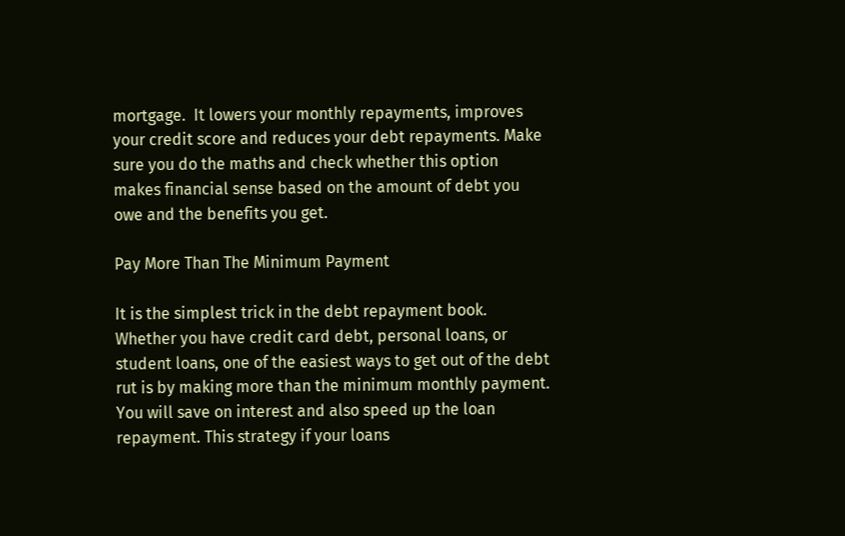mortgage.  It lowers your monthly repayments, improves your credit score and reduces your debt repayments. Make sure you do the maths and check whether this option makes financial sense based on the amount of debt you owe and the benefits you get.

Pay More Than The Minimum Payment

It is the simplest trick in the debt repayment book. Whether you have credit card debt, personal loans, or student loans, one of the easiest ways to get out of the debt rut is by making more than the minimum monthly payment. You will save on interest and also speed up the loan repayment. This strategy if your loans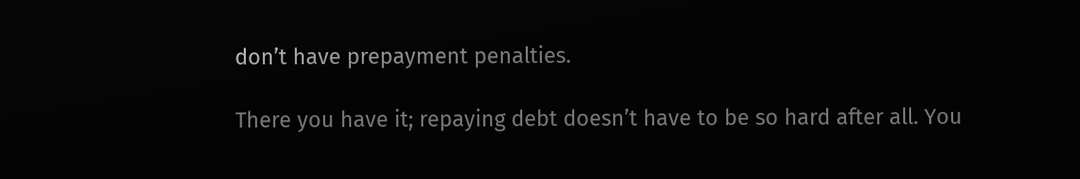don’t have prepayment penalties.

There you have it; repaying debt doesn’t have to be so hard after all. You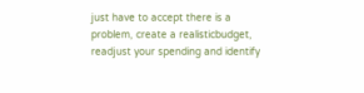just have to accept there is a problem, create a realisticbudget, readjust your spending and identify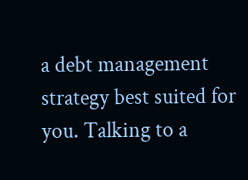a debt management strategy best suited for you. Talking to a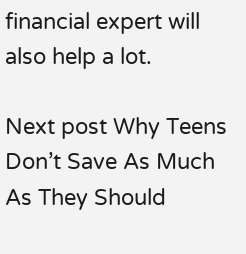financial expert will also help a lot.

Next post Why Teens Don’t Save As Much As They Should